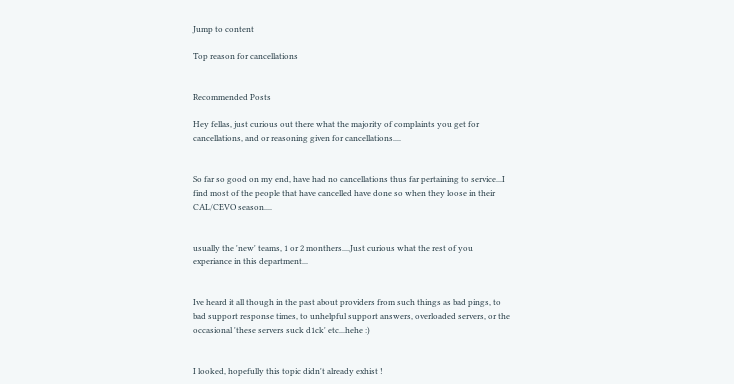Jump to content

Top reason for cancellations


Recommended Posts

Hey fellas, just curious out there what the majority of complaints you get for cancellations, and or reasoning given for cancellations....


So far so good on my end, have had no cancellations thus far pertaining to service...I find most of the people that have cancelled have done so when they loose in their CAL/CEVO season....


usually the 'new' teams, 1 or 2 monthers....Just curious what the rest of you experiance in this department...


Ive heard it all though in the past about providers from such things as bad pings, to bad support response times, to unhelpful support answers, overloaded servers, or the occasional 'these servers suck d1ck' etc...hehe :)


I looked, hopefully this topic didn't already exhist !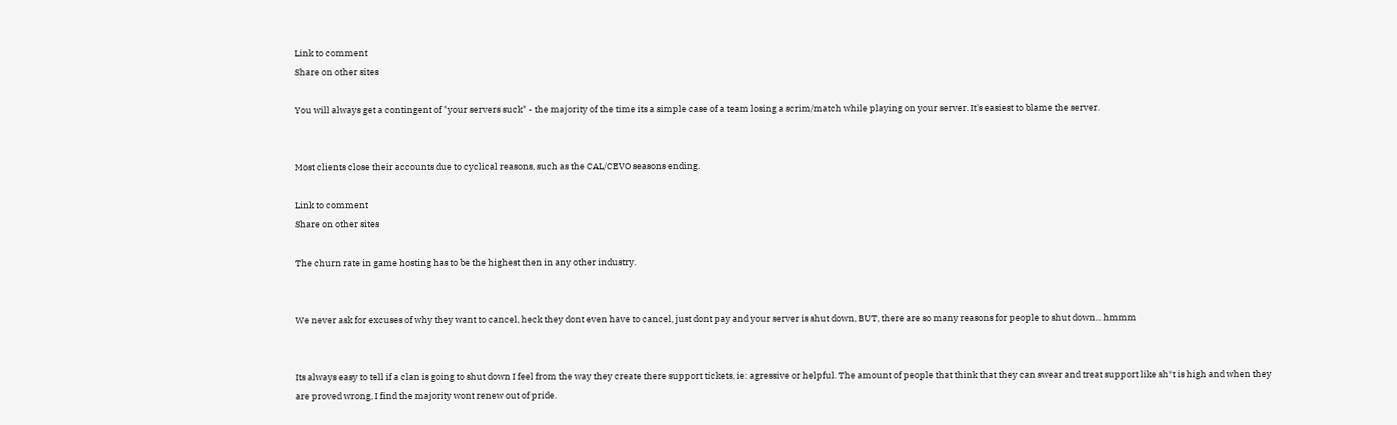Link to comment
Share on other sites

You will always get a contingent of "your servers suck" - the majority of the time its a simple case of a team losing a scrim/match while playing on your server. It's easiest to blame the server.


Most clients close their accounts due to cyclical reasons, such as the CAL/CEVO seasons ending.

Link to comment
Share on other sites

The churn rate in game hosting has to be the highest then in any other industry.


We never ask for excuses of why they want to cancel, heck they dont even have to cancel, just dont pay and your server is shut down, BUT, there are so many reasons for people to shut down... hmmm


Its always easy to tell if a clan is going to shut down I feel from the way they create there support tickets, ie: agressive or helpful. The amount of people that think that they can swear and treat support like sh*t is high and when they are proved wrong, I find the majority wont renew out of pride.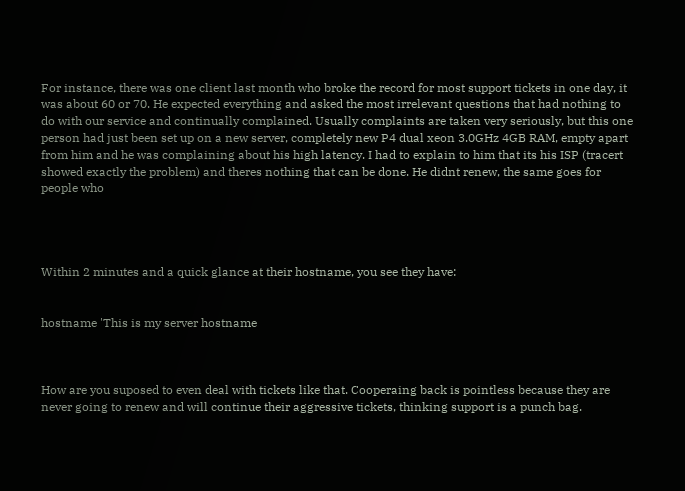For instance, there was one client last month who broke the record for most support tickets in one day, it was about 60 or 70. He expected everything and asked the most irrelevant questions that had nothing to do with our service and continually complained. Usually complaints are taken very seriously, but this one person had just been set up on a new server, completely new P4 dual xeon 3.0GHz 4GB RAM, empty apart from him and he was complaining about his high latency. I had to explain to him that its his ISP (tracert showed exactly the problem) and theres nothing that can be done. He didnt renew, the same goes for people who




Within 2 minutes and a quick glance at their hostname, you see they have:


hostname 'This is my server hostname



How are you suposed to even deal with tickets like that. Cooperaing back is pointless because they are never going to renew and will continue their aggressive tickets, thinking support is a punch bag.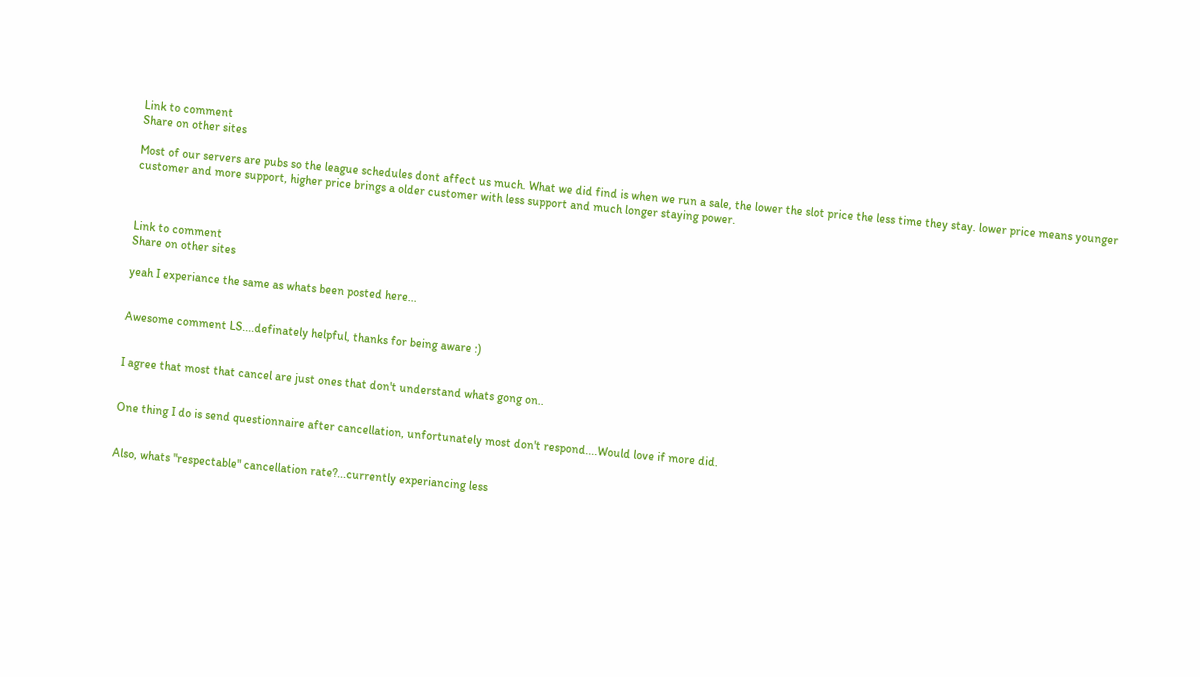Link to comment
Share on other sites

Most of our servers are pubs so the league schedules dont affect us much. What we did find is when we run a sale, the lower the slot price the less time they stay. lower price means younger customer and more support, higher price brings a older customer with less support and much longer staying power.



Link to comment
Share on other sites

yeah I experiance the same as whats been posted here...


Awesome comment LS....definately helpful, thanks for being aware :)


I agree that most that cancel are just ones that don't understand whats gong on..


One thing I do is send questionnaire after cancellation, unfortunately most don't respond....Would love if more did.


Also, whats "respectable" cancellation rate?...currently experiancing less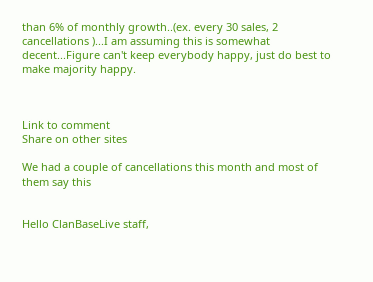than 6% of monthly growth..(ex. every 30 sales, 2 cancellations )...I am assuming this is somewhat decent...Figure can't keep everybody happy, just do best to make majority happy.



Link to comment
Share on other sites

We had a couple of cancellations this month and most of them say this


Hello ClanBaseLive staff,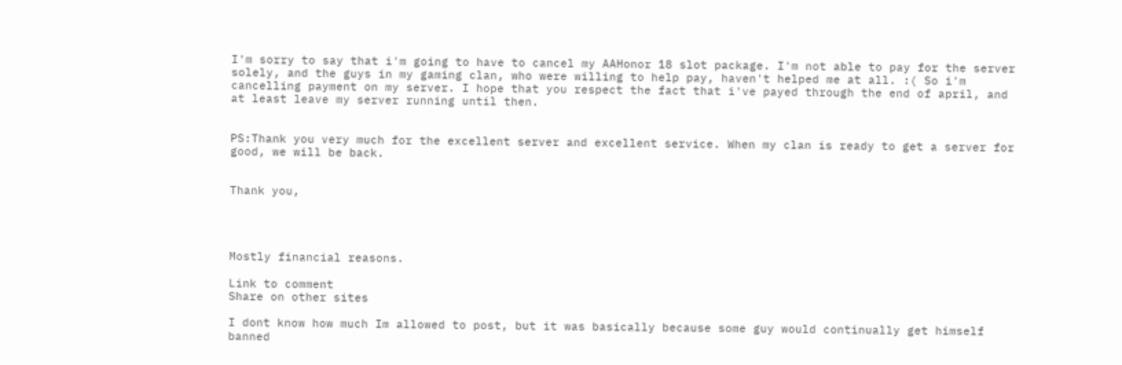I'm sorry to say that i'm going to have to cancel my AAHonor 18 slot package. I'm not able to pay for the server solely, and the guys in my gaming clan, who were willing to help pay, haven't helped me at all. :( So i'm cancelling payment on my server. I hope that you respect the fact that i've payed through the end of april, and at least leave my server running until then.


PS:Thank you very much for the excellent server and excellent service. When my clan is ready to get a server for good, we will be back.


Thank you,




Mostly financial reasons.

Link to comment
Share on other sites

I dont know how much Im allowed to post, but it was basically because some guy would continually get himself banned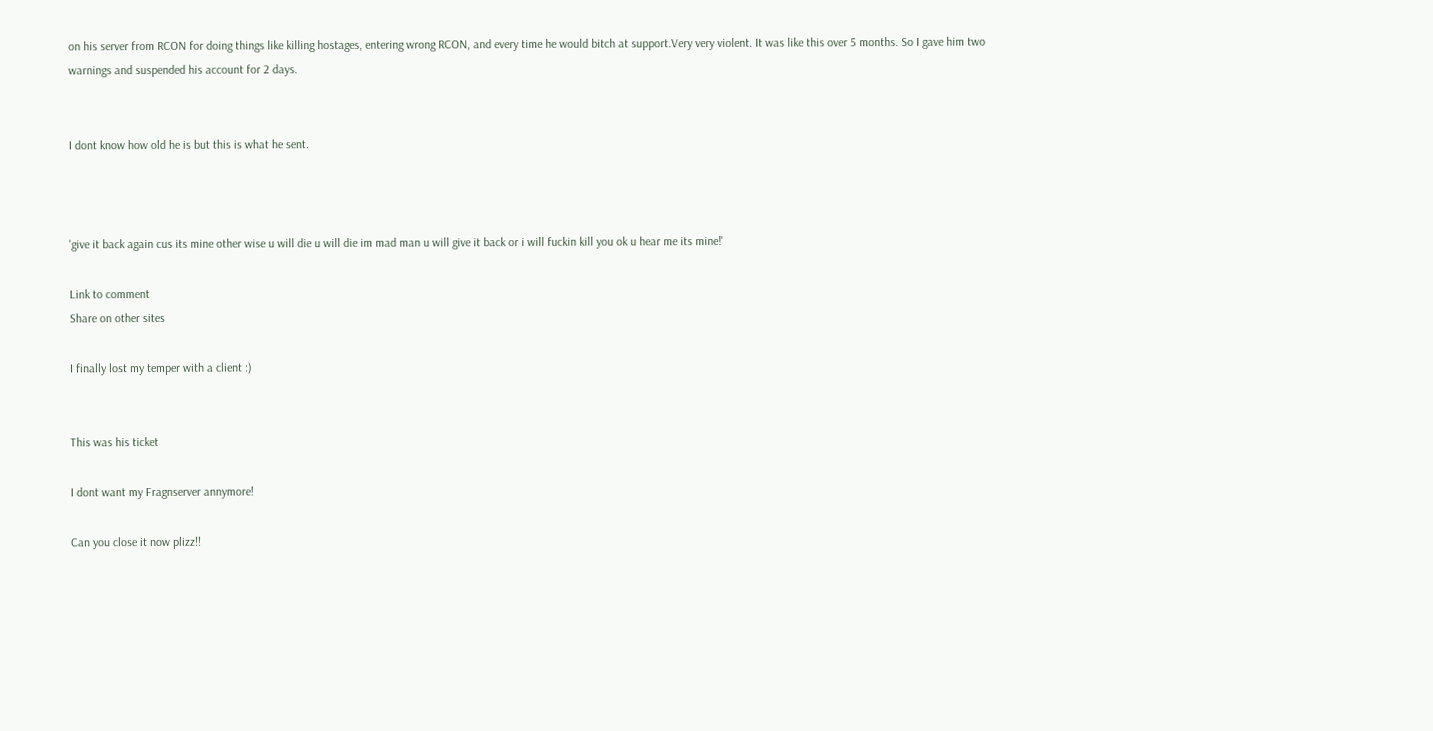on his server from RCON for doing things like killing hostages, entering wrong RCON, and every time he would bitch at support.Very very violent. It was like this over 5 months. So I gave him two warnings and suspended his account for 2 days.


I dont know how old he is but this is what he sent.



'give it back again cus its mine other wise u will die u will die im mad man u will give it back or i will fuckin kill you ok u hear me its mine!'

Link to comment
Share on other sites

I finally lost my temper with a client :)


This was his ticket

I dont want my Fragnserver annymore!

Can you close it now plizz!!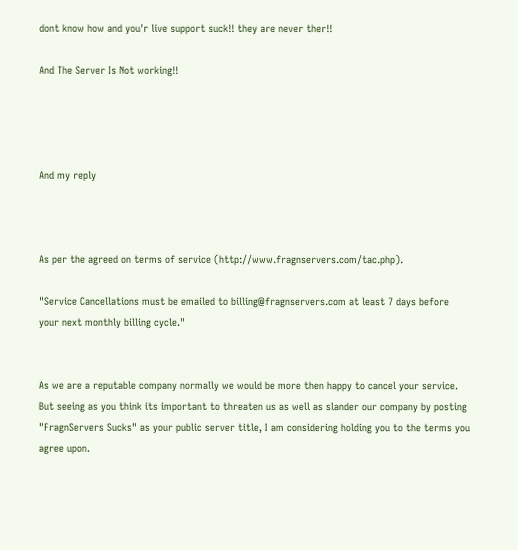dont know how and you'r live support suck!! they are never ther!!

And The Server Is Not working!!




And my reply



As per the agreed on terms of service (http://www.fragnservers.com/tac.php).

"Service Cancellations must be emailed to billing@fragnservers.com at least 7 days before your next monthly billing cycle."


As we are a reputable company normally we would be more then happy to cancel your service. But seeing as you think its important to threaten us as well as slander our company by posting "FragnServers Sucks" as your public server title, I am considering holding you to the terms you agree upon.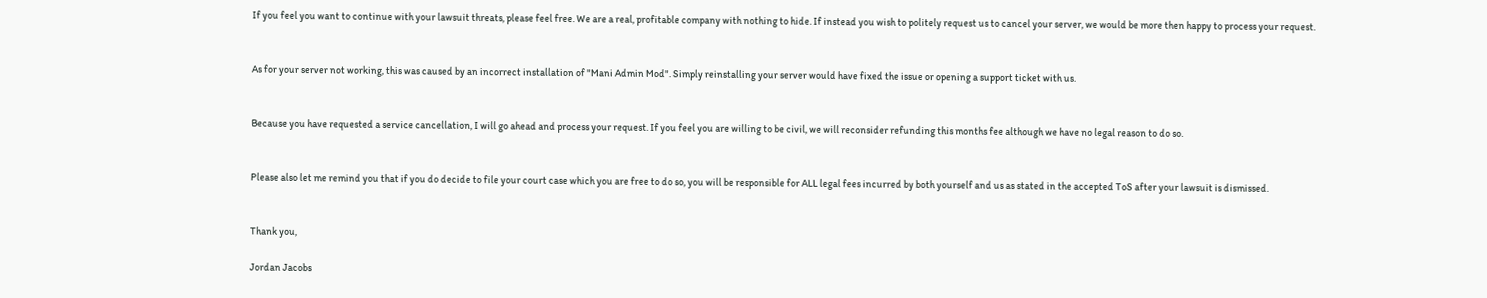If you feel you want to continue with your lawsuit threats, please feel free. We are a real, profitable company with nothing to hide. If instead you wish to politely request us to cancel your server, we would be more then happy to process your request.


As for your server not working, this was caused by an incorrect installation of "Mani Admin Mod". Simply reinstalling your server would have fixed the issue or opening a support ticket with us.


Because you have requested a service cancellation, I will go ahead and process your request. If you feel you are willing to be civil, we will reconsider refunding this months fee although we have no legal reason to do so.


Please also let me remind you that if you do decide to file your court case which you are free to do so, you will be responsible for ALL legal fees incurred by both yourself and us as stated in the accepted ToS after your lawsuit is dismissed.


Thank you,

Jordan Jacobs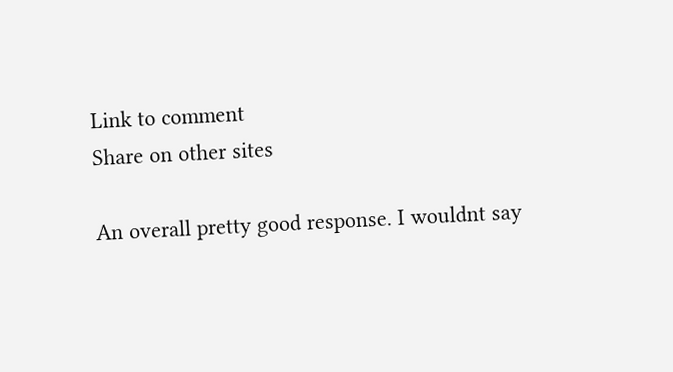Link to comment
Share on other sites

An overall pretty good response. I wouldnt say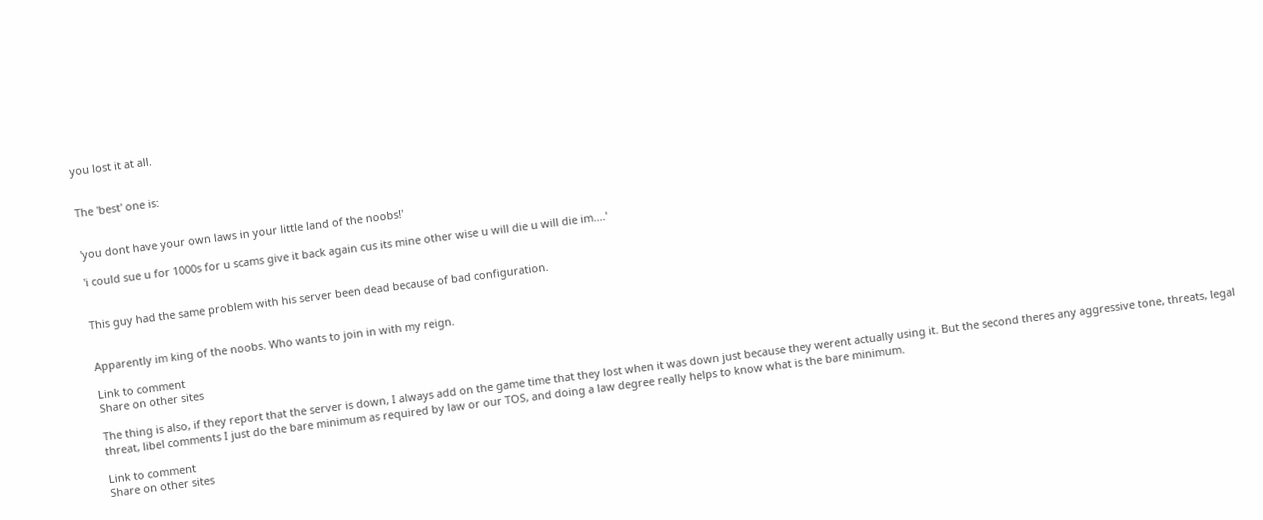you lost it at all.


The 'best' one is:


'you dont have your own laws in your little land of the noobs!'

'i could sue u for 1000s for u scams give it back again cus its mine other wise u will die u will die im....'


This guy had the same problem with his server been dead because of bad configuration.


Apparently im king of the noobs. Who wants to join in with my reign.

Link to comment
Share on other sites

The thing is also, if they report that the server is down, I always add on the game time that they lost when it was down just because they werent actually using it. But the second theres any aggressive tone, threats, legal threat, libel comments I just do the bare minimum as required by law or our TOS, and doing a law degree really helps to know what is the bare minimum.

Link to comment
Share on other sites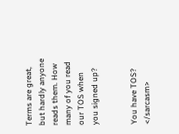Terms are great, but hardly anyone reads them. How many of you read our TOS when you signed up?


You have TOS? </sarcasm>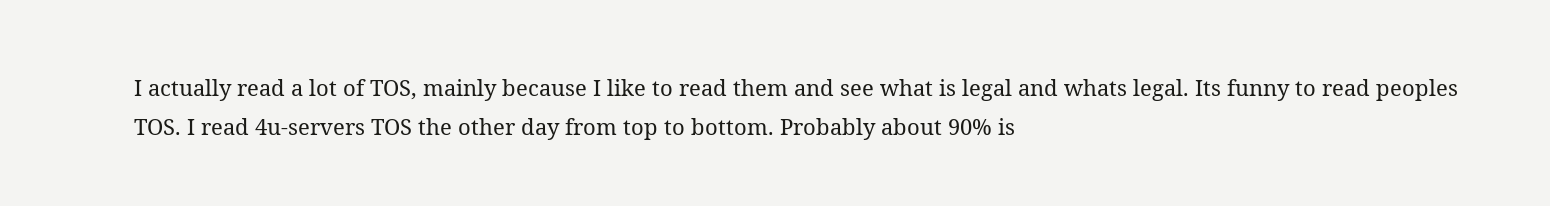I actually read a lot of TOS, mainly because I like to read them and see what is legal and whats legal. Its funny to read peoples TOS. I read 4u-servers TOS the other day from top to bottom. Probably about 90% is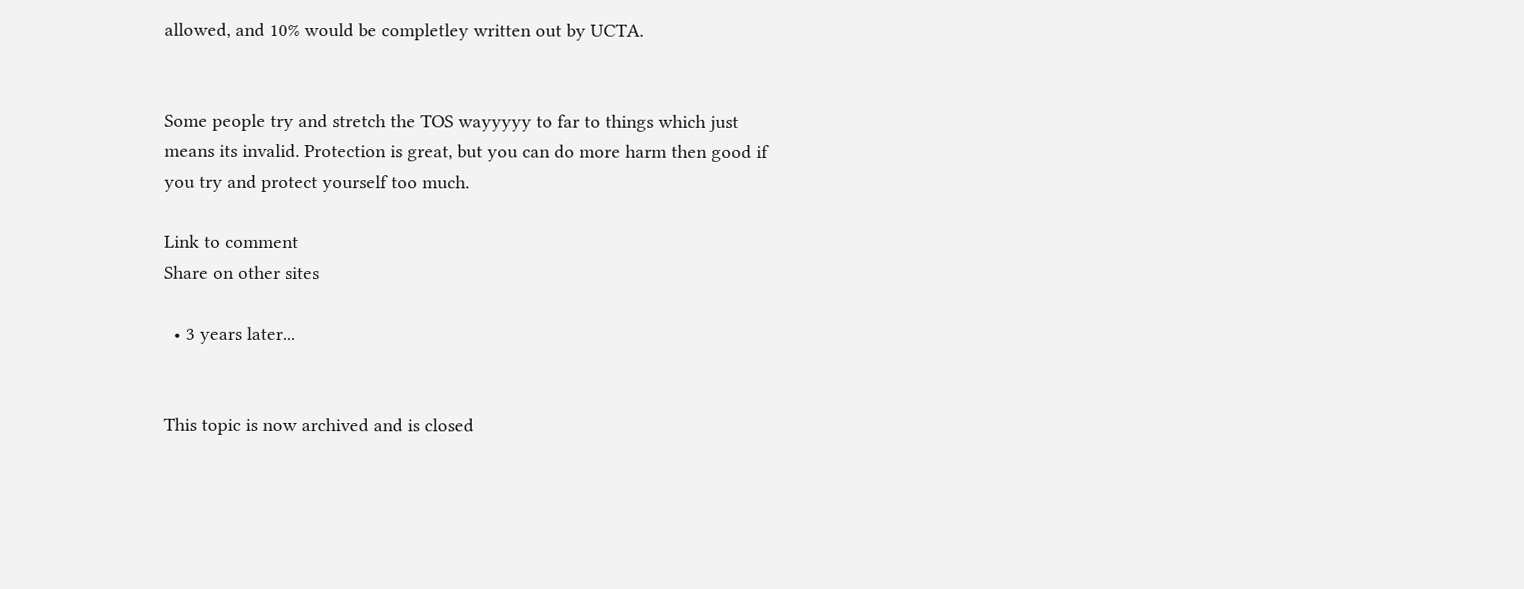allowed, and 10% would be completley written out by UCTA.


Some people try and stretch the TOS wayyyyy to far to things which just means its invalid. Protection is great, but you can do more harm then good if you try and protect yourself too much.

Link to comment
Share on other sites

  • 3 years later...


This topic is now archived and is closed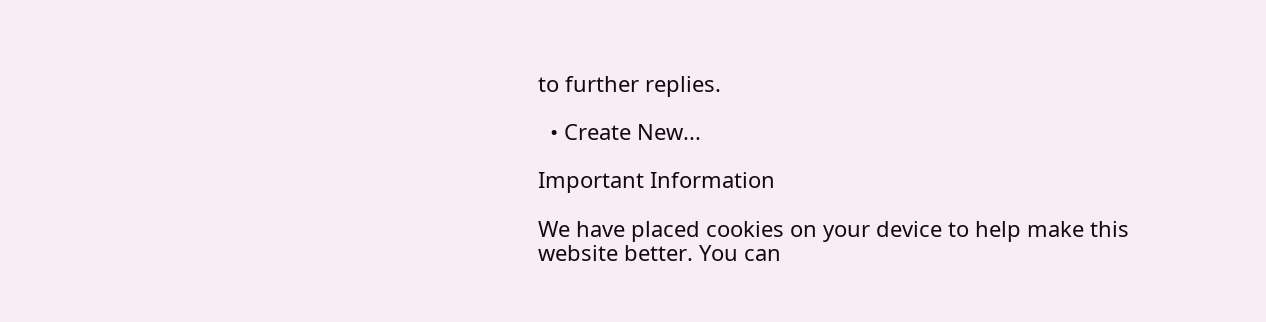to further replies.

  • Create New...

Important Information

We have placed cookies on your device to help make this website better. You can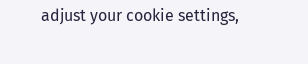adjust your cookie settings,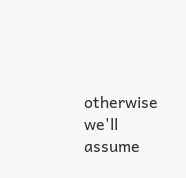otherwise we'll assume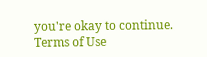you're okay to continue. Terms of Use